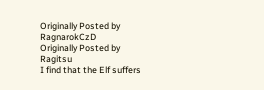Originally Posted by RagnarokCzD
Originally Posted by Ragitsu
I find that the Elf suffers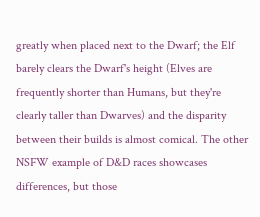greatly when placed next to the Dwarf; the Elf barely clears the Dwarf's height (Elves are frequently shorter than Humans, but they're clearly taller than Dwarves) and the disparity between their builds is almost comical. The other NSFW example of D&D races showcases differences, but those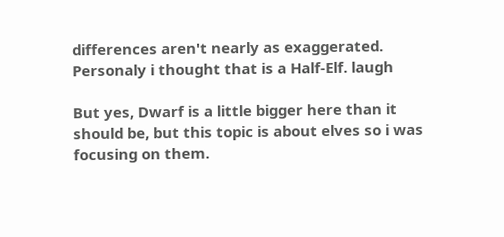differences aren't nearly as exaggerated.
Personaly i thought that is a Half-Elf. laugh

But yes, Dwarf is a little bigger here than it should be, but this topic is about elves so i was focusing on them.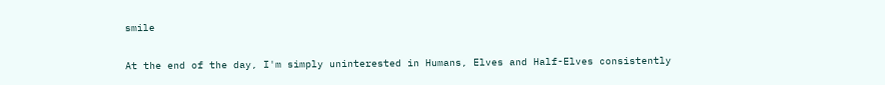smile

At the end of the day, I'm simply uninterested in Humans, Elves and Half-Elves consistently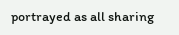portrayed as all sharing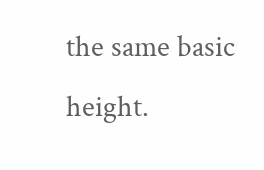the same basic height.